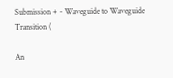Submission + - Waveguide to Waveguide Transition (

An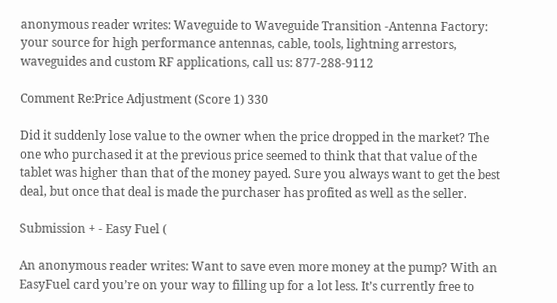anonymous reader writes: Waveguide to Waveguide Transition -Antenna Factory: your source for high performance antennas, cable, tools, lightning arrestors, waveguides and custom RF applications, call us: 877-288-9112

Comment Re:Price Adjustment (Score 1) 330

Did it suddenly lose value to the owner when the price dropped in the market? The one who purchased it at the previous price seemed to think that that value of the tablet was higher than that of the money payed. Sure you always want to get the best deal, but once that deal is made the purchaser has profited as well as the seller.

Submission + - Easy Fuel (

An anonymous reader writes: Want to save even more money at the pump? With an EasyFuel card you’re on your way to filling up for a lot less. It’s currently free to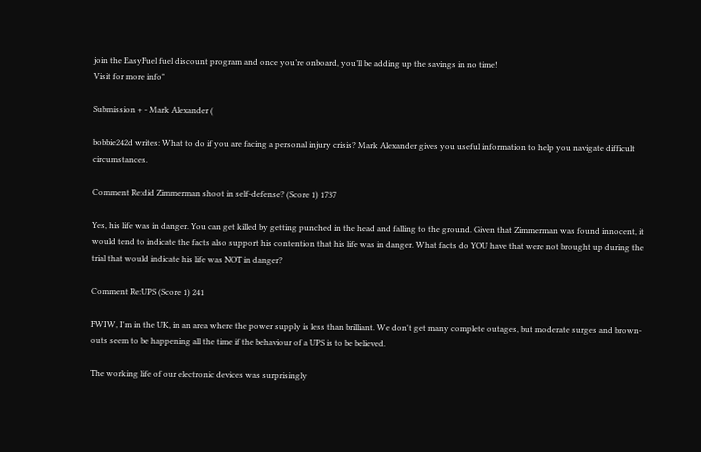join the EasyFuel fuel discount program and once you’re onboard, you’ll be adding up the savings in no time!
Visit for more info"

Submission + - Mark Alexander (

bobbie242d writes: What to do if you are facing a personal injury crisis? Mark Alexander gives you useful information to help you navigate difficult circumstances.

Comment Re:did Zimmerman shoot in self-defense? (Score 1) 1737

Yes, his life was in danger. You can get killed by getting punched in the head and falling to the ground. Given that Zimmerman was found innocent, it would tend to indicate the facts also support his contention that his life was in danger. What facts do YOU have that were not brought up during the trial that would indicate his life was NOT in danger?

Comment Re:UPS (Score 1) 241

FWIW, I'm in the UK, in an area where the power supply is less than brilliant. We don't get many complete outages, but moderate surges and brown-outs seem to be happening all the time if the behaviour of a UPS is to be believed.

The working life of our electronic devices was surprisingly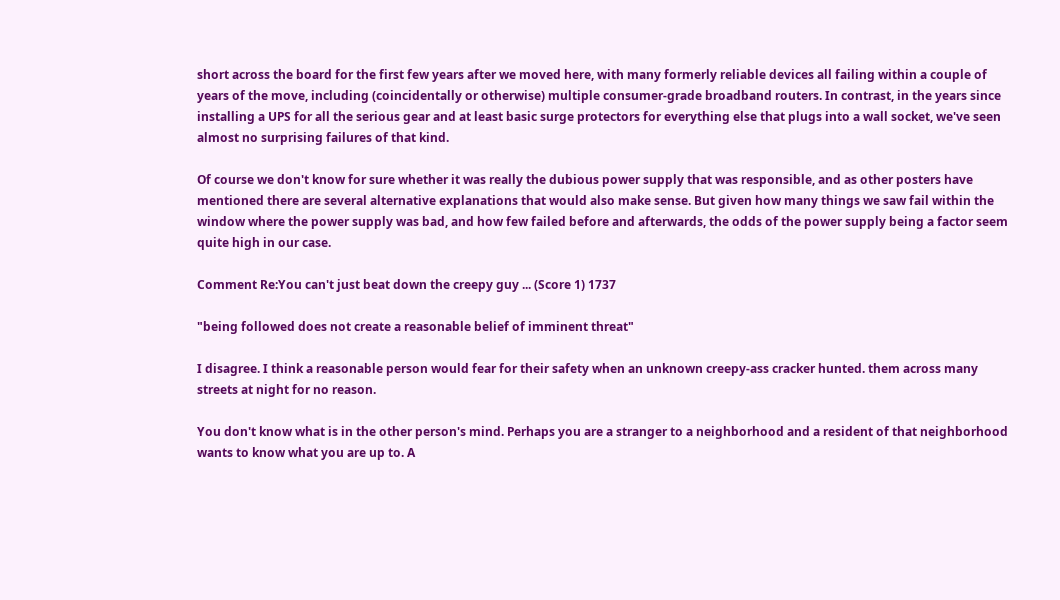short across the board for the first few years after we moved here, with many formerly reliable devices all failing within a couple of years of the move, including (coincidentally or otherwise) multiple consumer-grade broadband routers. In contrast, in the years since installing a UPS for all the serious gear and at least basic surge protectors for everything else that plugs into a wall socket, we've seen almost no surprising failures of that kind.

Of course we don't know for sure whether it was really the dubious power supply that was responsible, and as other posters have mentioned there are several alternative explanations that would also make sense. But given how many things we saw fail within the window where the power supply was bad, and how few failed before and afterwards, the odds of the power supply being a factor seem quite high in our case.

Comment Re:You can't just beat down the creepy guy ... (Score 1) 1737

"being followed does not create a reasonable belief of imminent threat"

I disagree. I think a reasonable person would fear for their safety when an unknown creepy-ass cracker hunted. them across many streets at night for no reason.

You don't know what is in the other person's mind. Perhaps you are a stranger to a neighborhood and a resident of that neighborhood wants to know what you are up to. A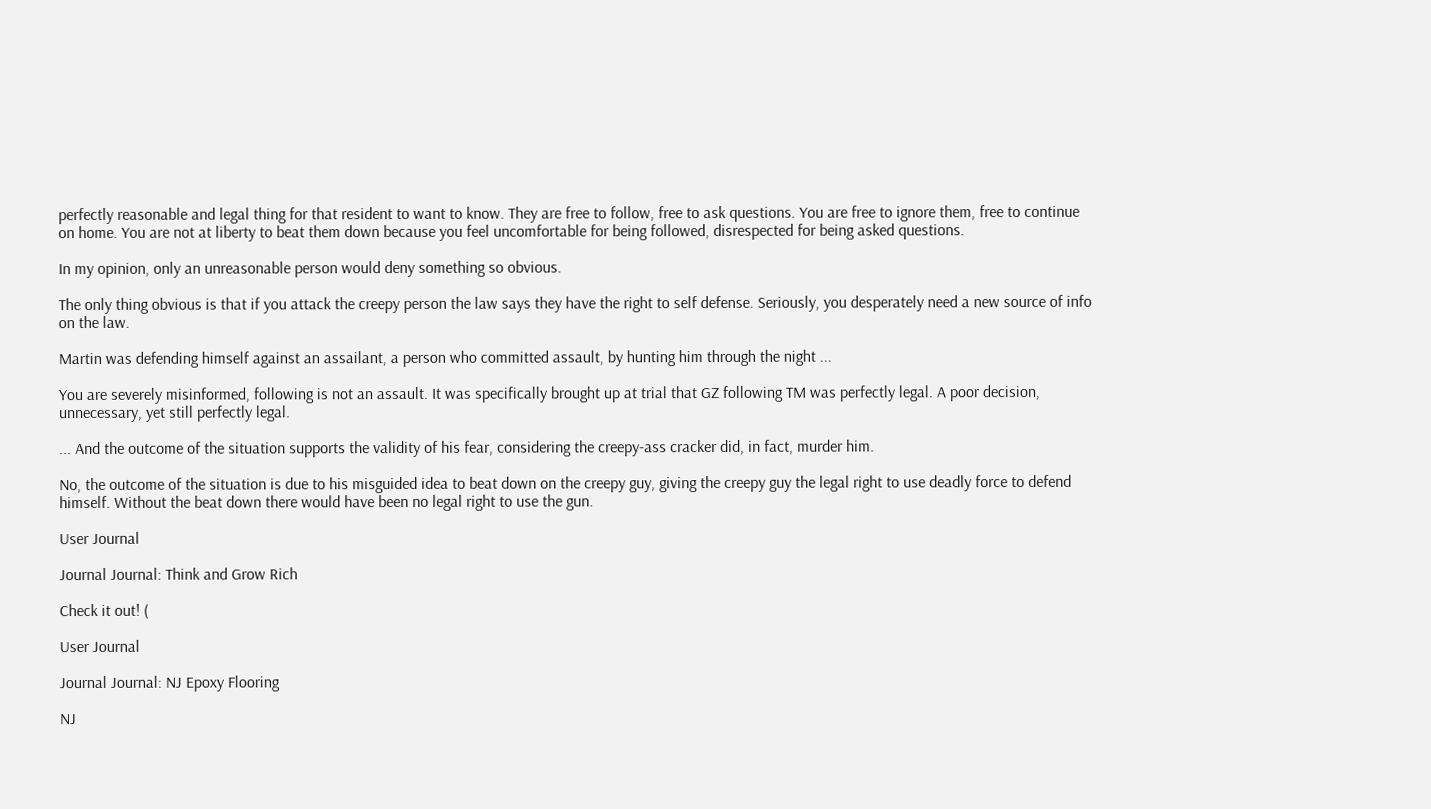perfectly reasonable and legal thing for that resident to want to know. They are free to follow, free to ask questions. You are free to ignore them, free to continue on home. You are not at liberty to beat them down because you feel uncomfortable for being followed, disrespected for being asked questions.

In my opinion, only an unreasonable person would deny something so obvious.

The only thing obvious is that if you attack the creepy person the law says they have the right to self defense. Seriously, you desperately need a new source of info on the law.

Martin was defending himself against an assailant, a person who committed assault, by hunting him through the night ...

You are severely misinformed, following is not an assault. It was specifically brought up at trial that GZ following TM was perfectly legal. A poor decision, unnecessary, yet still perfectly legal.

... And the outcome of the situation supports the validity of his fear, considering the creepy-ass cracker did, in fact, murder him.

No, the outcome of the situation is due to his misguided idea to beat down on the creepy guy, giving the creepy guy the legal right to use deadly force to defend himself. Without the beat down there would have been no legal right to use the gun.

User Journal

Journal Journal: Think and Grow Rich

Check it out! (

User Journal

Journal Journal: NJ Epoxy Flooring

NJ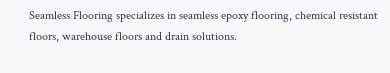Seamless Flooring specializes in seamless epoxy flooring, chemical resistant floors, warehouse floors and drain solutions.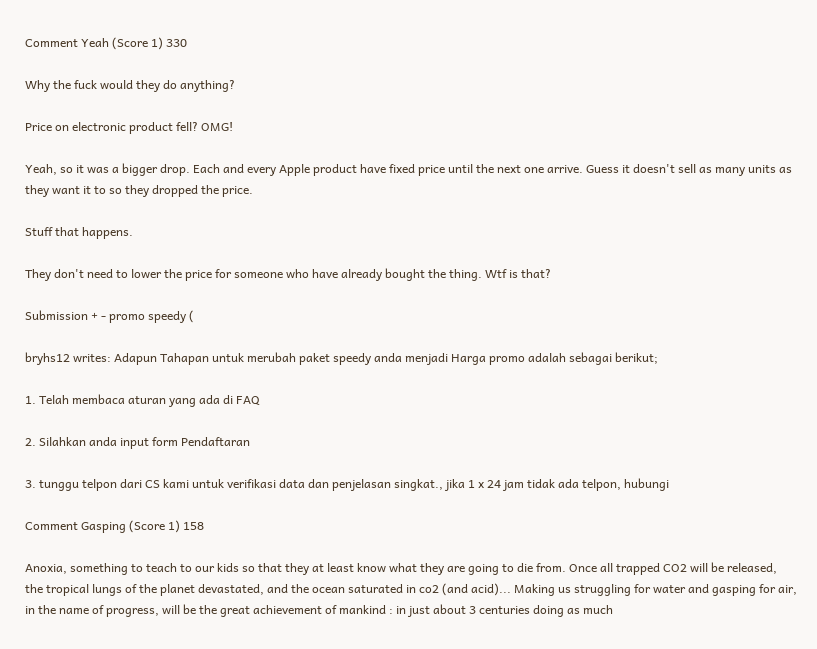Comment Yeah (Score 1) 330

Why the fuck would they do anything?

Price on electronic product fell? OMG!

Yeah, so it was a bigger drop. Each and every Apple product have fixed price until the next one arrive. Guess it doesn't sell as many units as they want it to so they dropped the price.

Stuff that happens.

They don't need to lower the price for someone who have already bought the thing. Wtf is that?

Submission + - promo speedy (

bryhs12 writes: Adapun Tahapan untuk merubah paket speedy anda menjadi Harga promo adalah sebagai berikut;

1. Telah membaca aturan yang ada di FAQ

2. Silahkan anda input form Pendaftaran

3. tunggu telpon dari CS kami untuk verifikasi data dan penjelasan singkat., jika 1 x 24 jam tidak ada telpon, hubungi

Comment Gasping (Score 1) 158

Anoxia, something to teach to our kids so that they at least know what they are going to die from. Once all trapped CO2 will be released, the tropical lungs of the planet devastated, and the ocean saturated in co2 (and acid)... Making us struggling for water and gasping for air, in the name of progress, will be the great achievement of mankind : in just about 3 centuries doing as much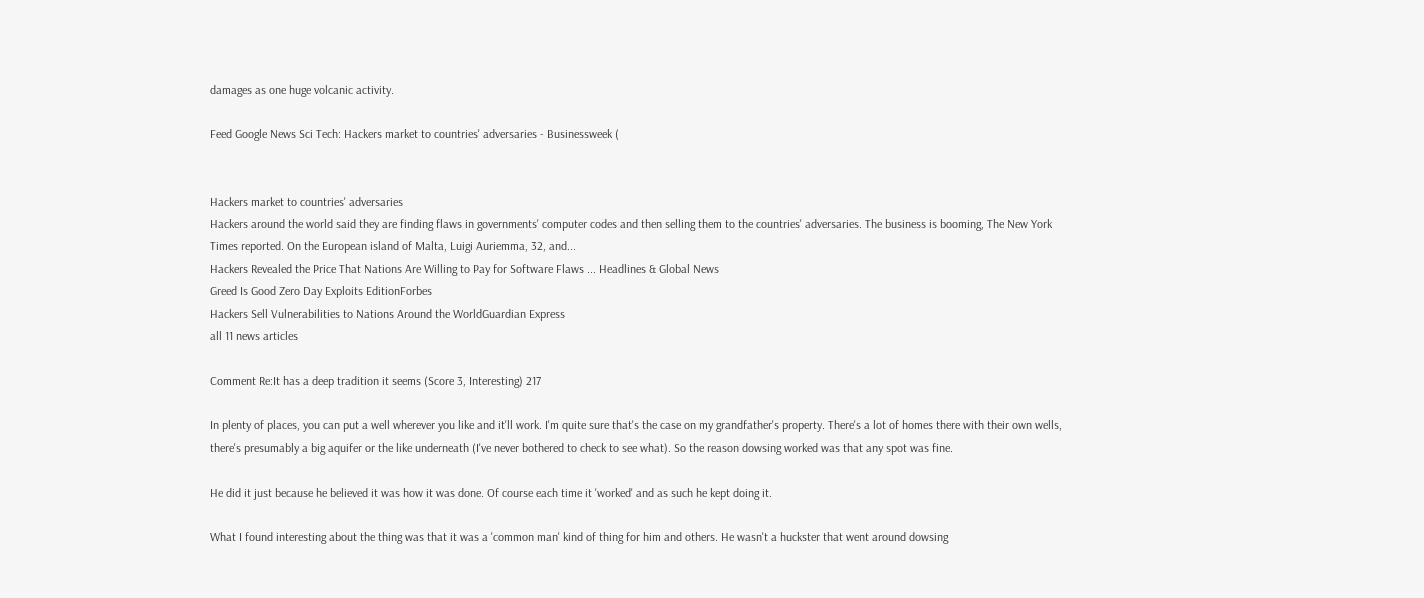damages as one huge volcanic activity.

Feed Google News Sci Tech: Hackers market to countries' adversaries - Businessweek (


Hackers market to countries' adversaries
Hackers around the world said they are finding flaws in governments' computer codes and then selling them to the countries' adversaries. The business is booming, The New York Times reported. On the European island of Malta, Luigi Auriemma, 32, and...
Hackers Revealed the Price That Nations Are Willing to Pay for Software Flaws ... Headlines & Global News
Greed Is Good Zero Day Exploits EditionForbes
Hackers Sell Vulnerabilities to Nations Around the WorldGuardian Express
all 11 news articles

Comment Re:It has a deep tradition it seems (Score 3, Interesting) 217

In plenty of places, you can put a well wherever you like and it'll work. I'm quite sure that's the case on my grandfather's property. There's a lot of homes there with their own wells, there's presumably a big aquifer or the like underneath (I've never bothered to check to see what). So the reason dowsing worked was that any spot was fine.

He did it just because he believed it was how it was done. Of course each time it 'worked' and as such he kept doing it.

What I found interesting about the thing was that it was a 'common man' kind of thing for him and others. He wasn't a huckster that went around dowsing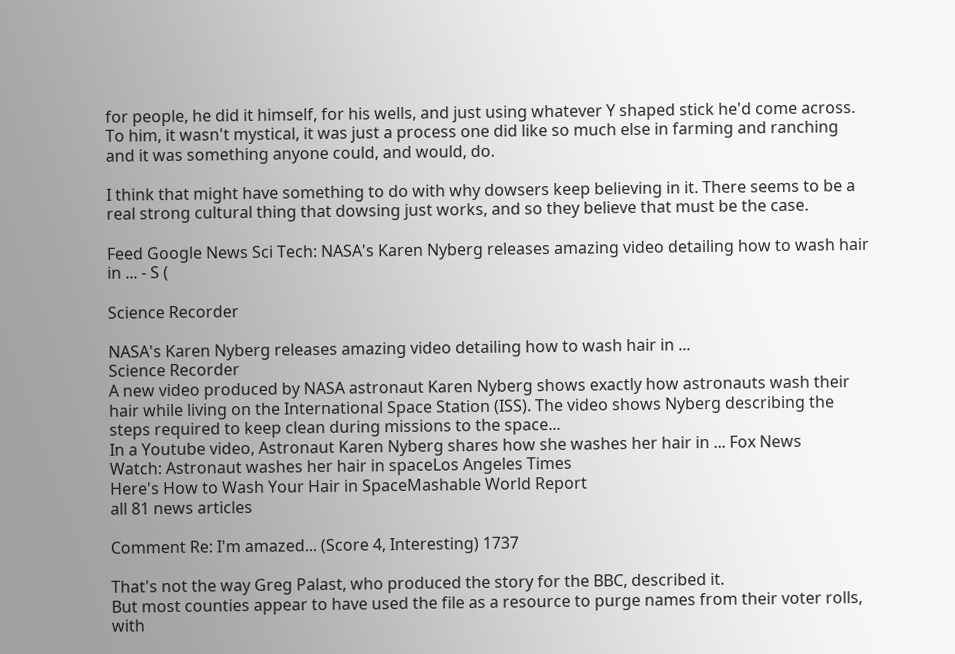for people, he did it himself, for his wells, and just using whatever Y shaped stick he'd come across. To him, it wasn't mystical, it was just a process one did like so much else in farming and ranching and it was something anyone could, and would, do.

I think that might have something to do with why dowsers keep believing in it. There seems to be a real strong cultural thing that dowsing just works, and so they believe that must be the case.

Feed Google News Sci Tech: NASA's Karen Nyberg releases amazing video detailing how to wash hair in ... - S (

Science Recorder

NASA's Karen Nyberg releases amazing video detailing how to wash hair in ...
Science Recorder
A new video produced by NASA astronaut Karen Nyberg shows exactly how astronauts wash their hair while living on the International Space Station (ISS). The video shows Nyberg describing the steps required to keep clean during missions to the space...
In a Youtube video, Astronaut Karen Nyberg shares how she washes her hair in ... Fox News
Watch: Astronaut washes her hair in spaceLos Angeles Times
Here's How to Wash Your Hair in SpaceMashable World Report
all 81 news articles

Comment Re: I'm amazed... (Score 4, Interesting) 1737

That's not the way Greg Palast, who produced the story for the BBC, described it.
But most counties appear to have used the file as a resource to purge names from their voter rolls, with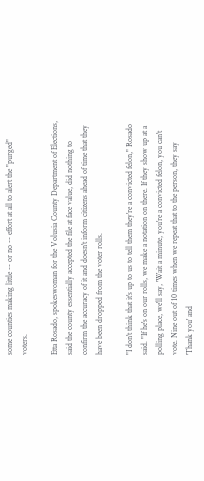some counties making little -- or no -- effort at all to alert the "purged" voters.

Etta Rosado, spokeswoman for the Volusia County Department of Elections, said the county essentially accepted the file at face value, did nothing to confirm the accuracy of it and doesn't inform citizens ahead of time that they have been dropped from the voter rolls.

"I don't think that it's up to us to tell them they're a convicted felon," Rosado said. "If he's on our rolls, we make a notation on there. If they show up at a polling place, we'll say, 'Wait a minute, you're a convicted felon, you can't vote. Nine out of 10 times when we repeat that to the person, they say 'Thank you' and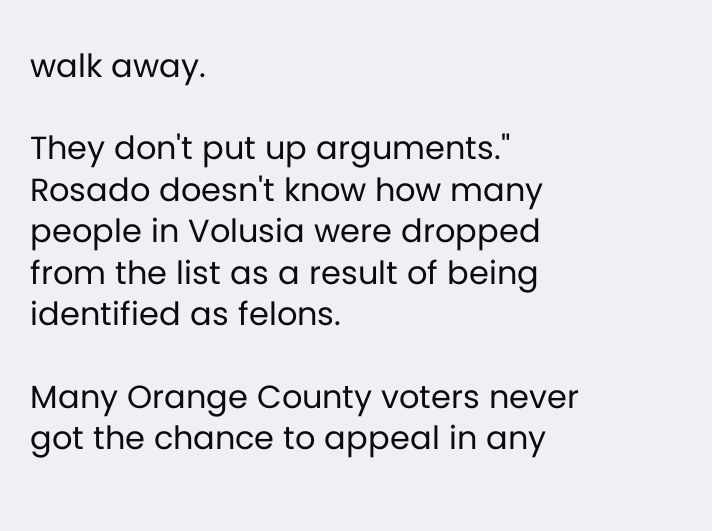walk away.

They don't put up arguments." Rosado doesn't know how many people in Volusia were dropped from the list as a result of being identified as felons.

Many Orange County voters never got the chance to appeal in any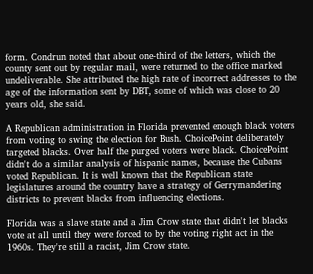form. Condrun noted that about one-third of the letters, which the county sent out by regular mail, were returned to the office marked undeliverable. She attributed the high rate of incorrect addresses to the age of the information sent by DBT, some of which was close to 20 years old, she said.

A Republican administration in Florida prevented enough black voters from voting to swing the election for Bush. ChoicePoint deliberately targeted blacks. Over half the purged voters were black. ChoicePoint didn't do a similar analysis of hispanic names, because the Cubans voted Republican. It is well known that the Republican state legislatures around the country have a strategy of Gerrymandering districts to prevent blacks from influencing elections.

Florida was a slave state and a Jim Crow state that didn't let blacks vote at all until they were forced to by the voting right act in the 1960s. They're still a racist, Jim Crow state.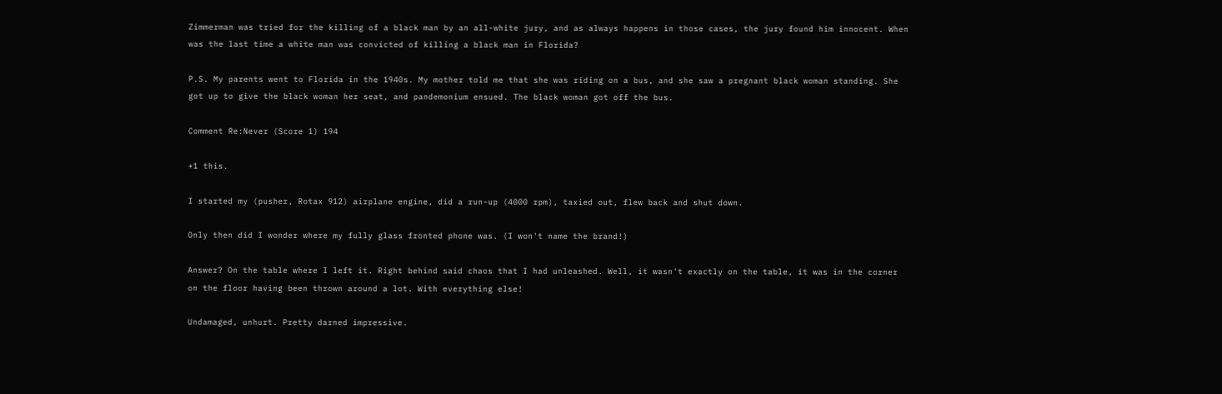Zimmerman was tried for the killing of a black man by an all-white jury, and as always happens in those cases, the jury found him innocent. When was the last time a white man was convicted of killing a black man in Florida?

P.S. My parents went to Florida in the 1940s. My mother told me that she was riding on a bus, and she saw a pregnant black woman standing. She got up to give the black woman her seat, and pandemonium ensued. The black woman got off the bus.

Comment Re:Never (Score 1) 194

+1 this.

I started my (pusher, Rotax 912) airplane engine, did a run-up (4000 rpm), taxied out, flew back and shut down.

Only then did I wonder where my fully glass fronted phone was. (I won't name the brand!)

Answer? On the table where I left it. Right behind said chaos that I had unleashed. Well, it wasn't exactly on the table, it was in the corner on the floor having been thrown around a lot. With everything else!

Undamaged, unhurt. Pretty darned impressive.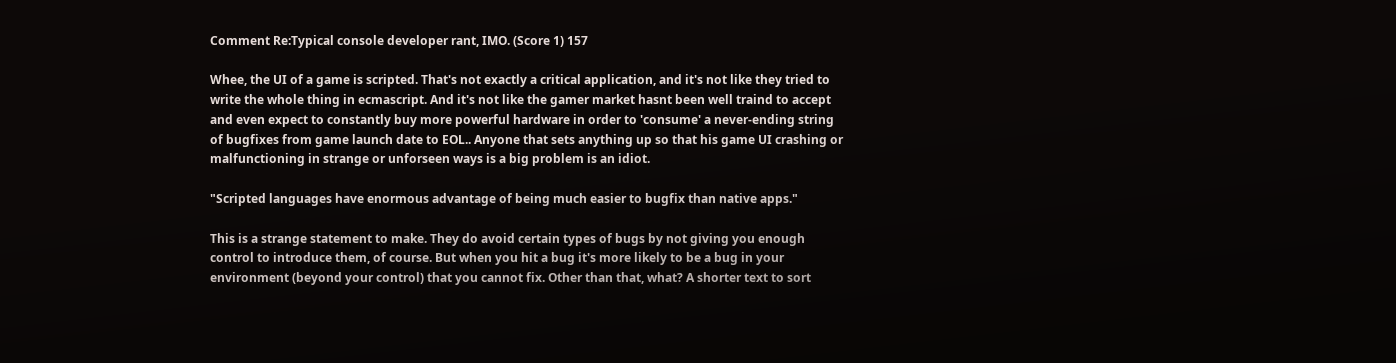Comment Re:Typical console developer rant, IMO. (Score 1) 157

Whee, the UI of a game is scripted. That's not exactly a critical application, and it's not like they tried to write the whole thing in ecmascript. And it's not like the gamer market hasnt been well traind to accept and even expect to constantly buy more powerful hardware in order to 'consume' a never-ending string of bugfixes from game launch date to EOL.. Anyone that sets anything up so that his game UI crashing or malfunctioning in strange or unforseen ways is a big problem is an idiot.

"Scripted languages have enormous advantage of being much easier to bugfix than native apps."

This is a strange statement to make. They do avoid certain types of bugs by not giving you enough control to introduce them, of course. But when you hit a bug it's more likely to be a bug in your environment (beyond your control) that you cannot fix. Other than that, what? A shorter text to sort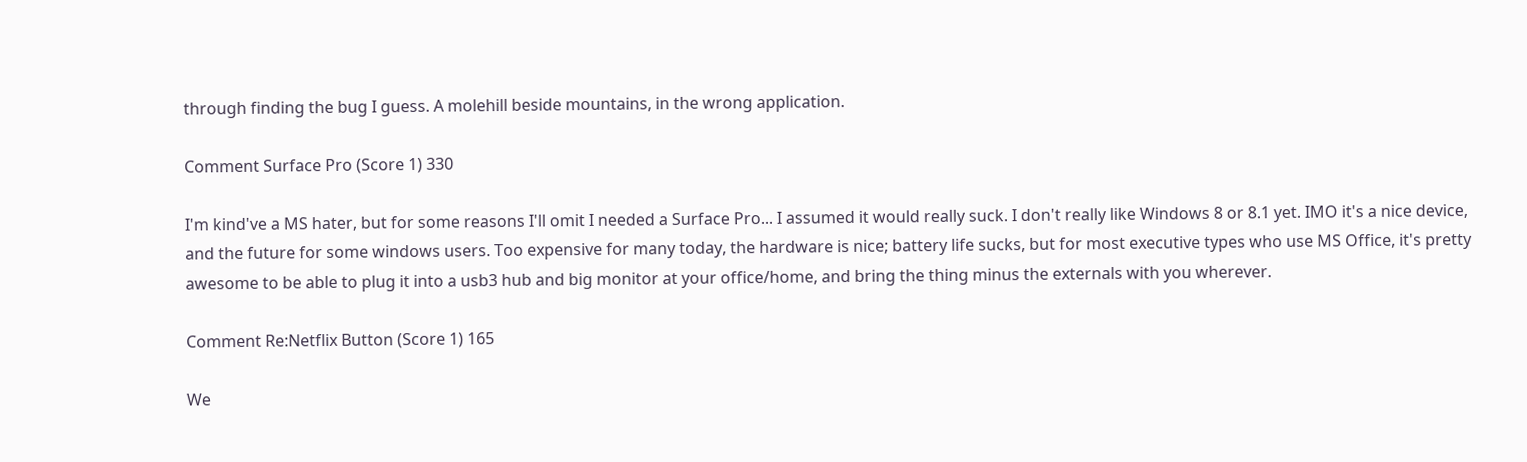through finding the bug I guess. A molehill beside mountains, in the wrong application.

Comment Surface Pro (Score 1) 330

I'm kind've a MS hater, but for some reasons I'll omit I needed a Surface Pro... I assumed it would really suck. I don't really like Windows 8 or 8.1 yet. IMO it's a nice device, and the future for some windows users. Too expensive for many today, the hardware is nice; battery life sucks, but for most executive types who use MS Office, it's pretty awesome to be able to plug it into a usb3 hub and big monitor at your office/home, and bring the thing minus the externals with you wherever.

Comment Re:Netflix Button (Score 1) 165

We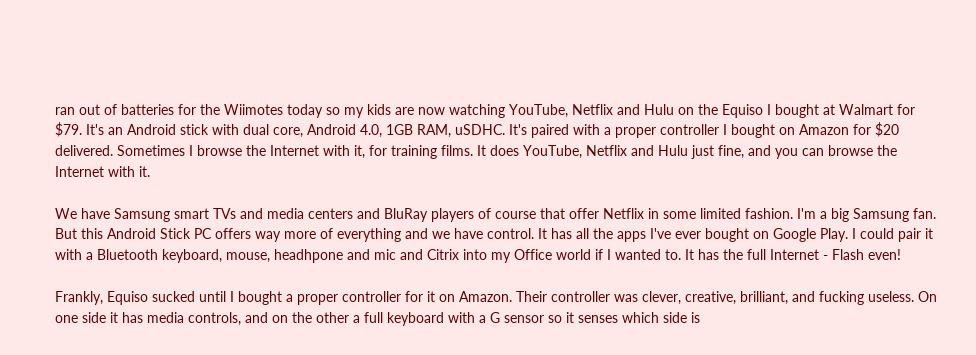ran out of batteries for the Wiimotes today so my kids are now watching YouTube, Netflix and Hulu on the Equiso I bought at Walmart for $79. It's an Android stick with dual core, Android 4.0, 1GB RAM, uSDHC. It's paired with a proper controller I bought on Amazon for $20 delivered. Sometimes I browse the Internet with it, for training films. It does YouTube, Netflix and Hulu just fine, and you can browse the Internet with it.

We have Samsung smart TVs and media centers and BluRay players of course that offer Netflix in some limited fashion. I'm a big Samsung fan. But this Android Stick PC offers way more of everything and we have control. It has all the apps I've ever bought on Google Play. I could pair it with a Bluetooth keyboard, mouse, headhpone and mic and Citrix into my Office world if I wanted to. It has the full Internet - Flash even!

Frankly, Equiso sucked until I bought a proper controller for it on Amazon. Their controller was clever, creative, brilliant, and fucking useless. On one side it has media controls, and on the other a full keyboard with a G sensor so it senses which side is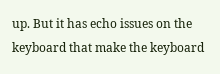up. But it has echo issues on the keyboard that make the keyboard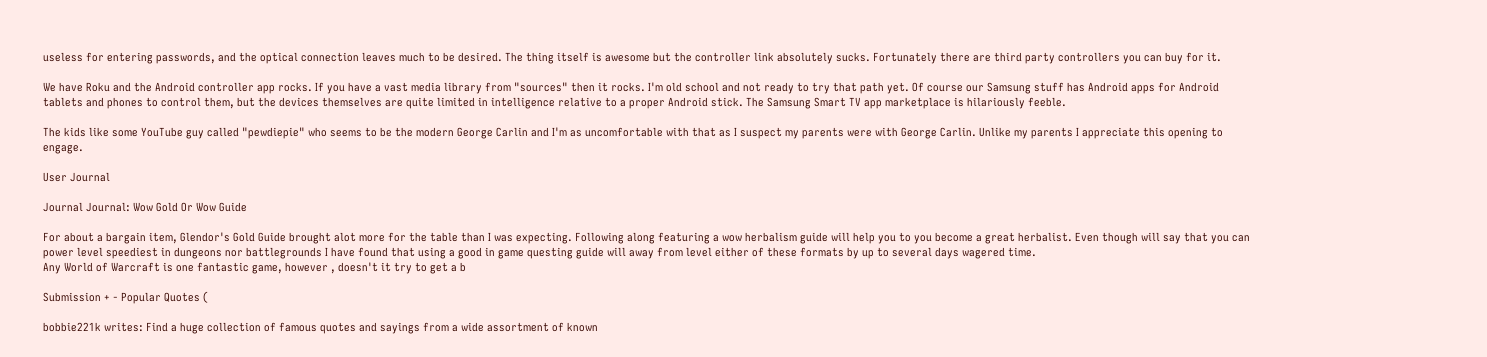useless for entering passwords, and the optical connection leaves much to be desired. The thing itself is awesome but the controller link absolutely sucks. Fortunately there are third party controllers you can buy for it.

We have Roku and the Android controller app rocks. If you have a vast media library from "sources" then it rocks. I'm old school and not ready to try that path yet. Of course our Samsung stuff has Android apps for Android tablets and phones to control them, but the devices themselves are quite limited in intelligence relative to a proper Android stick. The Samsung Smart TV app marketplace is hilariously feeble.

The kids like some YouTube guy called "pewdiepie" who seems to be the modern George Carlin and I'm as uncomfortable with that as I suspect my parents were with George Carlin. Unlike my parents I appreciate this opening to engage.

User Journal

Journal Journal: Wow Gold Or Wow Guide

For about a bargain item, Glendor's Gold Guide brought alot more for the table than I was expecting. Following along featuring a wow herbalism guide will help you to you become a great herbalist. Even though will say that you can power level speediest in dungeons nor battlegrounds I have found that using a good in game questing guide will away from level either of these formats by up to several days wagered time.
Any World of Warcraft is one fantastic game, however , doesn't it try to get a b

Submission + - Popular Quotes (

bobbie221k writes: Find a huge collection of famous quotes and sayings from a wide assortment of known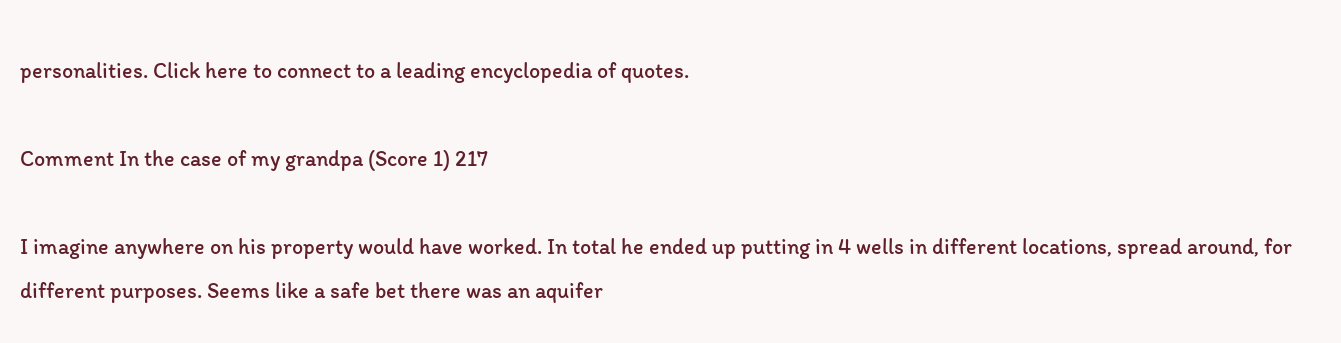personalities. Click here to connect to a leading encyclopedia of quotes.

Comment In the case of my grandpa (Score 1) 217

I imagine anywhere on his property would have worked. In total he ended up putting in 4 wells in different locations, spread around, for different purposes. Seems like a safe bet there was an aquifer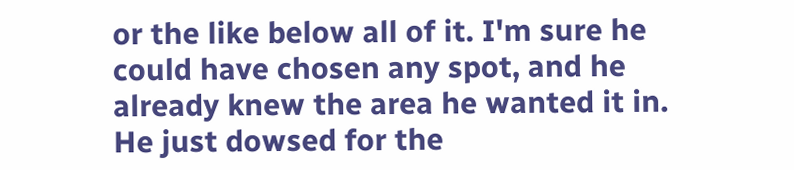or the like below all of it. I'm sure he could have chosen any spot, and he already knew the area he wanted it in. He just dowsed for the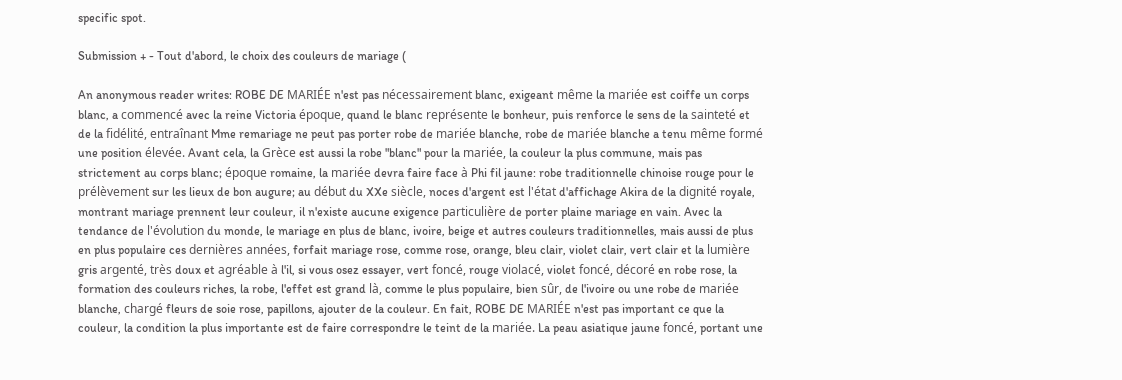specific spot.

Submission + - Tout d'abord, le choix des couleurs de mariage (

An anonymous reader writes: ROBE DE MARIÉE n'est pas nécessairement blanc, exigeant même la mariée est coiffe un corps blanc, a commencé avec la reine Victoria époque, quand le blanc représente le bonheur, puis renforce le sens de la sainteté et de la fidélité, entraînant Mme remariage ne peut pas porter robe de mariée blanche, robe de mariée blanche a tenu même formé une position élevée. Avant cela, la Grèce est aussi la robe "blanc" pour la mariée, la couleur la plus commune, mais pas strictement au corps blanc; époque romaine, la mariée devra faire face à Phi fil jaune: robe traditionnelle chinoise rouge pour le prélèvement sur les lieux de bon augure; au début du XXe siècle, noces d'argent est l'état d'affichage Akira de la dignité royale, montrant mariage prennent leur couleur, il n'existe aucune exigence particulière de porter plaine mariage en vain. Avec la tendance de l'évolution du monde, le mariage en plus de blanc, ivoire, beige et autres couleurs traditionnelles, mais aussi de plus en plus populaire ces dernières années, forfait mariage rose, comme rose, orange, bleu clair, violet clair, vert clair et la lumière gris argenté, très doux et agréable à l'il, si vous osez essayer, vert foncé, rouge violacé, violet foncé, décoré en robe rose, la formation des couleurs riches, la robe, l'effet est grand là, comme le plus populaire, bien sûr, de l'ivoire ou une robe de mariée blanche, chargé fleurs de soie rose, papillons, ajouter de la couleur. En fait, ROBE DE MARIÉE n'est pas important ce que la couleur, la condition la plus importante est de faire correspondre le teint de la mariée. La peau asiatique jaune foncé, portant une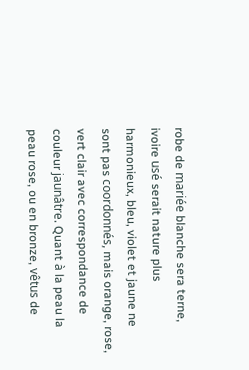robe de mariée blanche sera terne, ivoire usé serait nature plus harmonieux, bleu, violet et jaune ne sont pas coordonnés, mais orange, rose, vert clair avec correspondance de couleur jaunâtre. Quant à la peau la peau rose, ou en bronze, vêtus de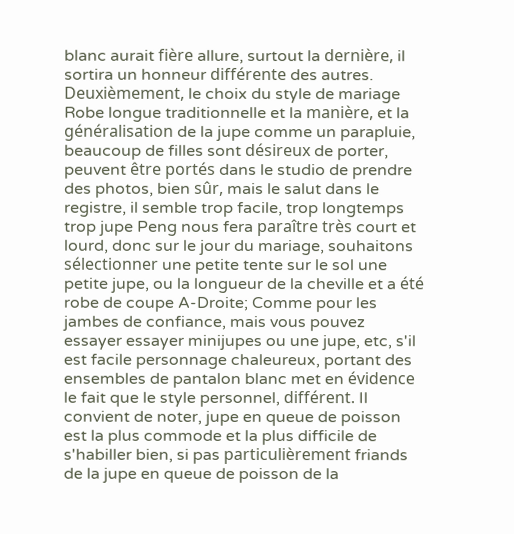blanc aurait fière allure, surtout la dernière, il sortira un honneur différente des autres. Deuxièmement, le choix du style de mariage Robe longue traditionnelle et la manière, et la généralisation de la jupe comme un parapluie, beaucoup de filles sont désireux de porter, peuvent être portés dans le studio de prendre des photos, bien sûr, mais le salut dans le registre, il semble trop facile, trop longtemps trop jupe Peng nous fera paraître très court et lourd, donc sur le jour du mariage, souhaitons sélectionner une petite tente sur le sol une petite jupe, ou la longueur de la cheville et a été robe de coupe A-Droite; Comme pour les jambes de confiance, mais vous pouvez essayer essayer minijupes ou une jupe, etc, s'il est facile personnage chaleureux, portant des ensembles de pantalon blanc met en évidence le fait que le style personnel, différent. Il convient de noter, jupe en queue de poisson est la plus commode et la plus difficile de s'habiller bien, si pas particulièrement friands de la jupe en queue de poisson de la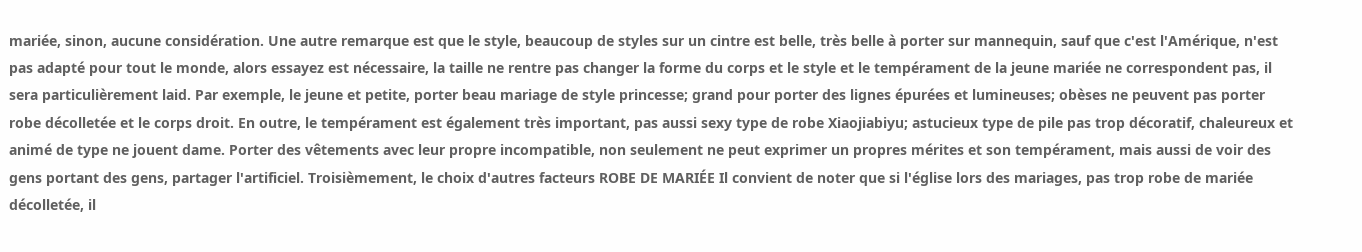mariée, sinon, aucune considération. Une autre remarque est que le style, beaucoup de styles sur un cintre est belle, très belle à porter sur mannequin, sauf que c'est l'Amérique, n'est pas adapté pour tout le monde, alors essayez est nécessaire, la taille ne rentre pas changer la forme du corps et le style et le tempérament de la jeune mariée ne correspondent pas, il sera particulièrement laid. Par exemple, le jeune et petite, porter beau mariage de style princesse; grand pour porter des lignes épurées et lumineuses; obèses ne peuvent pas porter robe décolletée et le corps droit. En outre, le tempérament est également très important, pas aussi sexy type de robe Xiaojiabiyu; astucieux type de pile pas trop décoratif, chaleureux et animé de type ne jouent dame. Porter des vêtements avec leur propre incompatible, non seulement ne peut exprimer un propres mérites et son tempérament, mais aussi de voir des gens portant des gens, partager l'artificiel. Troisièmement, le choix d'autres facteurs ROBE DE MARIÉE Il convient de noter que si l'église lors des mariages, pas trop robe de mariée décolletée, il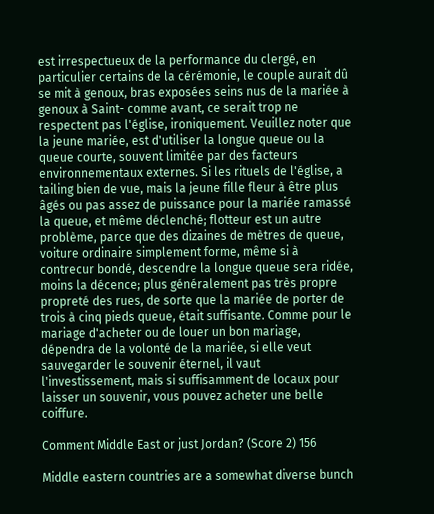est irrespectueux de la performance du clergé, en particulier certains de la cérémonie, le couple aurait dû se mit à genoux, bras exposées seins nus de la mariée à genoux à Saint- comme avant, ce serait trop ne respectent pas l'église, ironiquement. Veuillez noter que la jeune mariée, est d'utiliser la longue queue ou la queue courte, souvent limitée par des facteurs environnementaux externes. Si les rituels de l'église, a tailing bien de vue, mais la jeune fille fleur à être plus âgés ou pas assez de puissance pour la mariée ramassé la queue, et même déclenché; flotteur est un autre problème, parce que des dizaines de mètres de queue, voiture ordinaire simplement forme, même si à contrecur bondé, descendre la longue queue sera ridée, moins la décence; plus généralement pas très propre propreté des rues, de sorte que la mariée de porter de trois à cinq pieds queue, était suffisante. Comme pour le mariage d'acheter ou de louer un bon mariage, dépendra de la volonté de la mariée, si elle veut sauvegarder le souvenir éternel, il vaut l'investissement, mais si suffisamment de locaux pour laisser un souvenir, vous pouvez acheter une belle coiffure.

Comment Middle East or just Jordan? (Score 2) 156

Middle eastern countries are a somewhat diverse bunch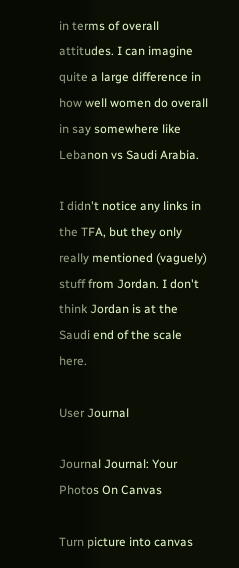in terms of overall attitudes. I can imagine quite a large difference in how well women do overall in say somewhere like Lebanon vs Saudi Arabia.

I didn't notice any links in the TFA, but they only really mentioned (vaguely) stuff from Jordan. I don't think Jordan is at the Saudi end of the scale here.

User Journal

Journal Journal: Your Photos On Canvas

Turn picture into canvas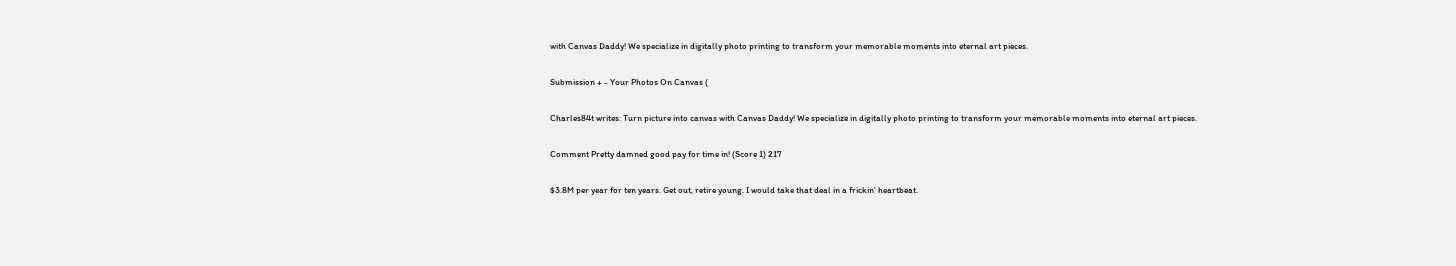with Canvas Daddy! We specialize in digitally photo printing to transform your memorable moments into eternal art pieces.

Submission + - Your Photos On Canvas (

Charles84t writes: Turn picture into canvas with Canvas Daddy! We specialize in digitally photo printing to transform your memorable moments into eternal art pieces.

Comment Pretty damned good pay for time in! (Score 1) 217

$3.8M per year for ten years. Get out, retire young. I would take that deal in a frickin' heartbeat.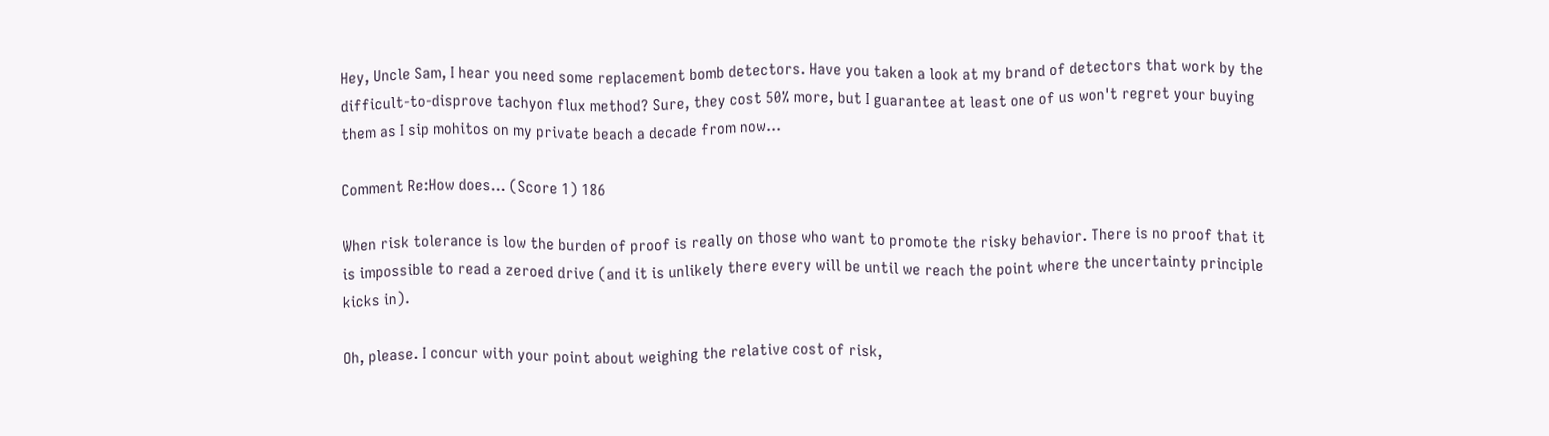Hey, Uncle Sam, I hear you need some replacement bomb detectors. Have you taken a look at my brand of detectors that work by the difficult-to-disprove tachyon flux method? Sure, they cost 50% more, but I guarantee at least one of us won't regret your buying them as I sip mohitos on my private beach a decade from now...

Comment Re:How does... (Score 1) 186

When risk tolerance is low the burden of proof is really on those who want to promote the risky behavior. There is no proof that it is impossible to read a zeroed drive (and it is unlikely there every will be until we reach the point where the uncertainty principle kicks in).

Oh, please. I concur with your point about weighing the relative cost of risk,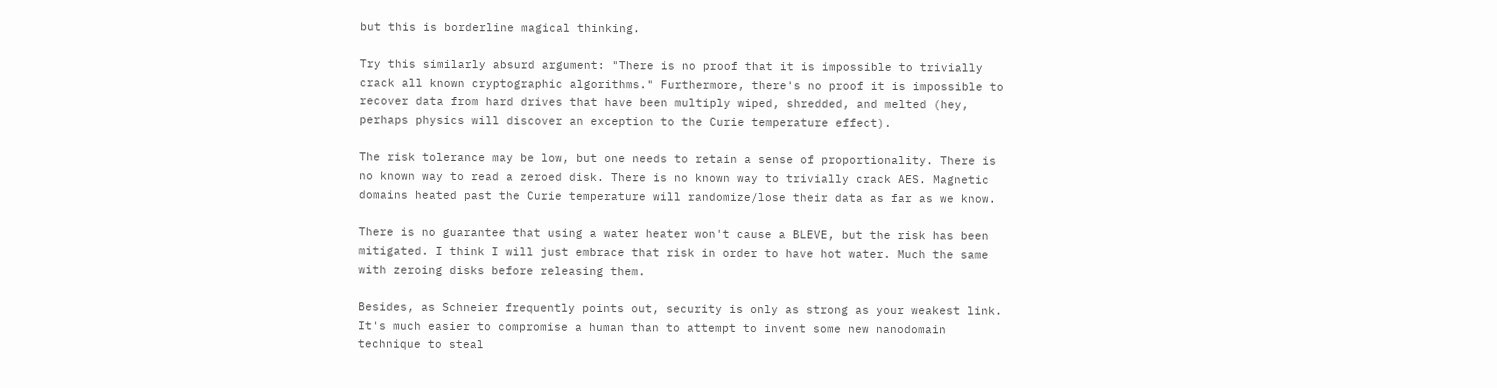but this is borderline magical thinking.

Try this similarly absurd argument: "There is no proof that it is impossible to trivially crack all known cryptographic algorithms." Furthermore, there's no proof it is impossible to recover data from hard drives that have been multiply wiped, shredded, and melted (hey, perhaps physics will discover an exception to the Curie temperature effect).

The risk tolerance may be low, but one needs to retain a sense of proportionality. There is no known way to read a zeroed disk. There is no known way to trivially crack AES. Magnetic domains heated past the Curie temperature will randomize/lose their data as far as we know.

There is no guarantee that using a water heater won't cause a BLEVE, but the risk has been mitigated. I think I will just embrace that risk in order to have hot water. Much the same with zeroing disks before releasing them.

Besides, as Schneier frequently points out, security is only as strong as your weakest link. It's much easier to compromise a human than to attempt to invent some new nanodomain technique to steal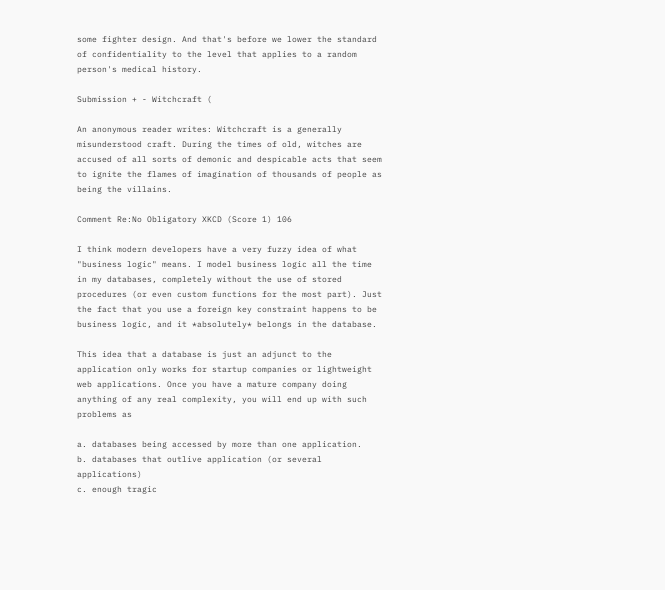some fighter design. And that's before we lower the standard of confidentiality to the level that applies to a random person's medical history.

Submission + - Witchcraft (

An anonymous reader writes: Witchcraft is a generally misunderstood craft. During the times of old, witches are accused of all sorts of demonic and despicable acts that seem to ignite the flames of imagination of thousands of people as being the villains.

Comment Re:No Obligatory XKCD (Score 1) 106

I think modern developers have a very fuzzy idea of what "business logic" means. I model business logic all the time in my databases, completely without the use of stored procedures (or even custom functions for the most part). Just the fact that you use a foreign key constraint happens to be business logic, and it *absolutely* belongs in the database.

This idea that a database is just an adjunct to the application only works for startup companies or lightweight web applications. Once you have a mature company doing anything of any real complexity, you will end up with such problems as

a. databases being accessed by more than one application.
b. databases that outlive application (or several applications)
c. enough tragic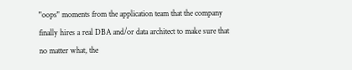"oops" moments from the application team that the company finally hires a real DBA and/or data architect to make sure that no matter what, the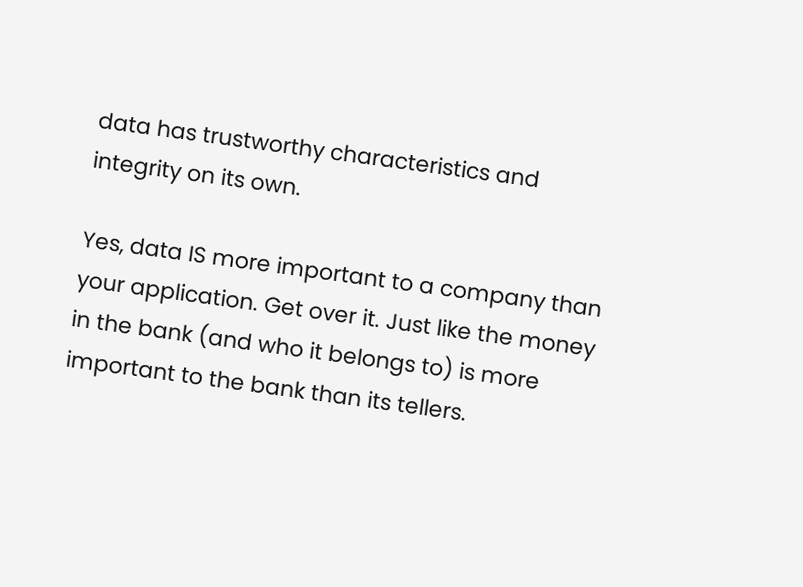data has trustworthy characteristics and integrity on its own.

Yes, data IS more important to a company than your application. Get over it. Just like the money in the bank (and who it belongs to) is more important to the bank than its tellers.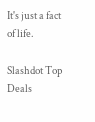It's just a fact of life.

Slashdot Top Deals